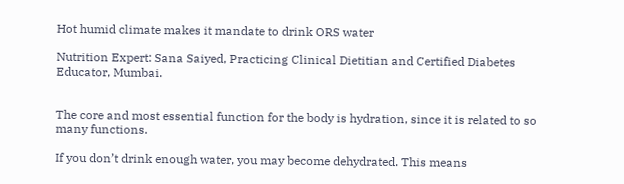Hot humid climate makes it mandate to drink ORS water

Nutrition Expert: Sana Saiyed, Practicing Clinical Dietitian and Certified Diabetes Educator, Mumbai.


The core and most essential function for the body is hydration, since it is related to so many functions.

If you don’t drink enough water, you may become dehydrated. This means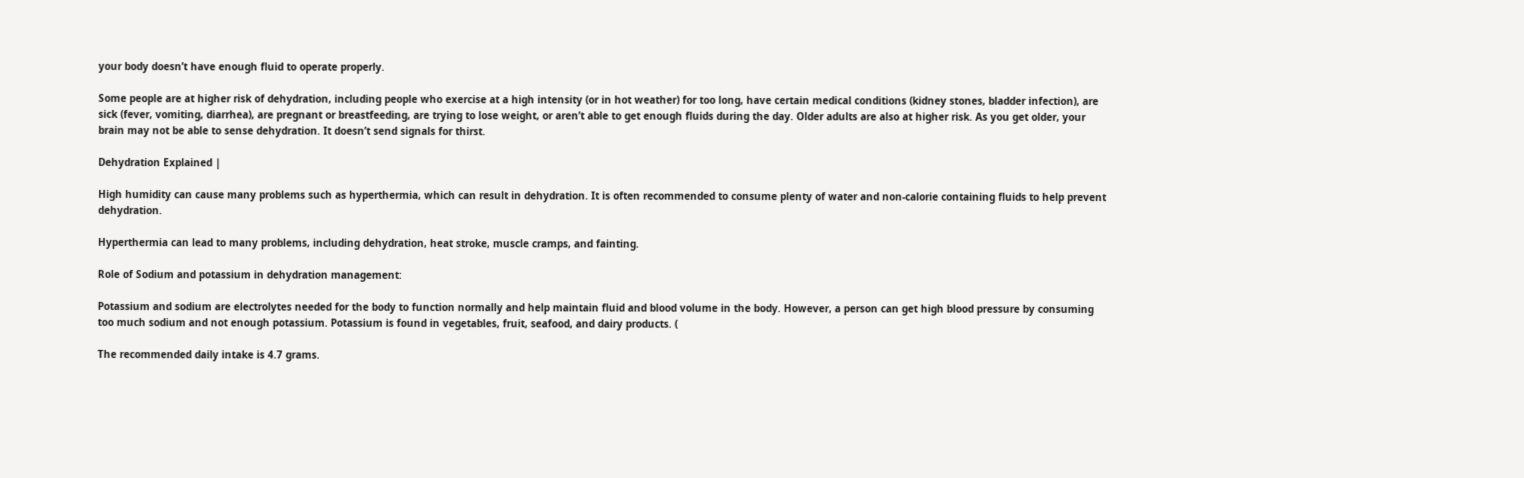your body doesn’t have enough fluid to operate properly.

Some people are at higher risk of dehydration, including people who exercise at a high intensity (or in hot weather) for too long, have certain medical conditions (kidney stones, bladder infection), are sick (fever, vomiting, diarrhea), are pregnant or breastfeeding, are trying to lose weight, or aren’t able to get enough fluids during the day. Older adults are also at higher risk. As you get older, your brain may not be able to sense dehydration. It doesn’t send signals for thirst.

Dehydration Explained |

High humidity can cause many problems such as hyperthermia, which can result in dehydration. It is often recommended to consume plenty of water and non-calorie containing fluids to help prevent dehydration.

Hyperthermia can lead to many problems, including dehydration, heat stroke, muscle cramps, and fainting.

Role of Sodium and potassium in dehydration management:

Potassium and sodium are electrolytes needed for the body to function normally and help maintain fluid and blood volume in the body. However, a person can get high blood pressure by consuming too much sodium and not enough potassium. Potassium is found in vegetables, fruit, seafood, and dairy products. (

The recommended daily intake is 4.7 grams.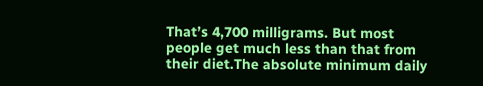That’s 4,700 milligrams. But most people get much less than that from their diet.The absolute minimum daily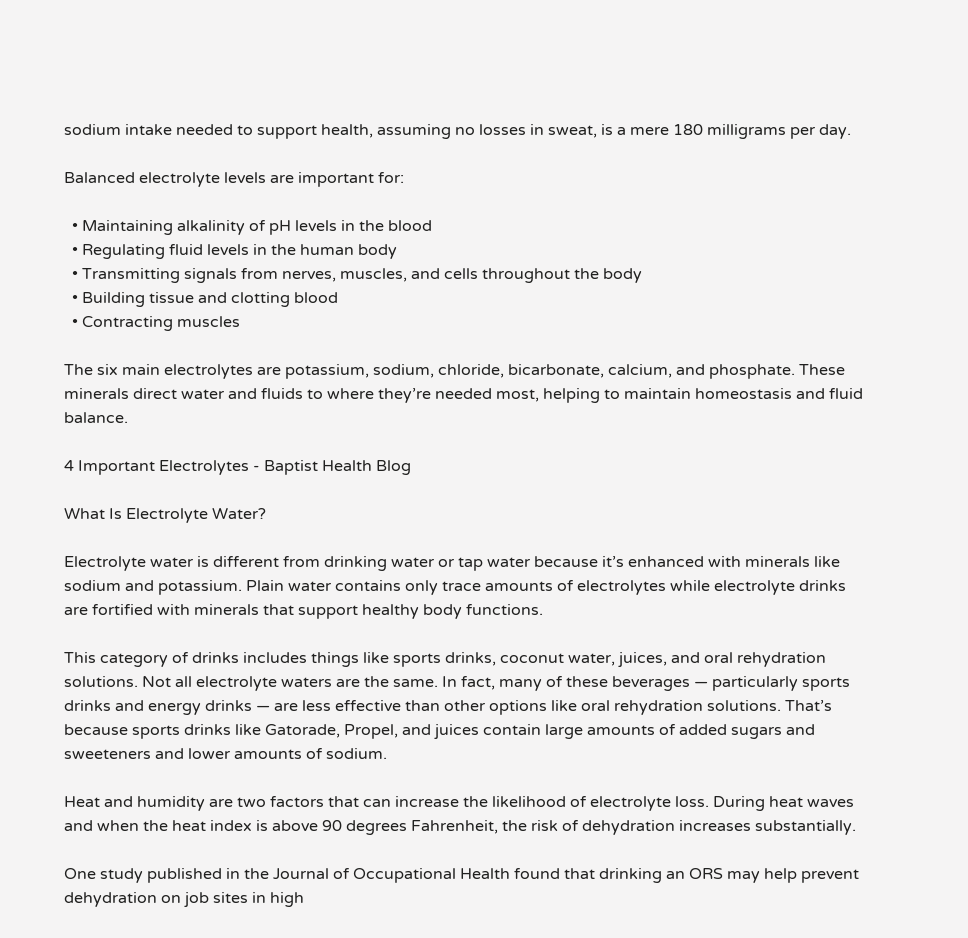sodium intake needed to support health, assuming no losses in sweat, is a mere 180 milligrams per day.

Balanced electrolyte levels are important for:

  • Maintaining alkalinity of pH levels in the blood
  • Regulating fluid levels in the human body
  • Transmitting signals from nerves, muscles, and cells throughout the body
  • Building tissue and clotting blood
  • Contracting muscles

The six main electrolytes are potassium, sodium, chloride, bicarbonate, calcium, and phosphate. These minerals direct water and fluids to where they’re needed most, helping to maintain homeostasis and fluid balance.

4 Important Electrolytes - Baptist Health Blog

What Is Electrolyte Water?

Electrolyte water is different from drinking water or tap water because it’s enhanced with minerals like sodium and potassium. Plain water contains only trace amounts of electrolytes while electrolyte drinks are fortified with minerals that support healthy body functions.

This category of drinks includes things like sports drinks, coconut water, juices, and oral rehydration solutions. Not all electrolyte waters are the same. In fact, many of these beverages — particularly sports drinks and energy drinks — are less effective than other options like oral rehydration solutions. That’s because sports drinks like Gatorade, Propel, and juices contain large amounts of added sugars and sweeteners and lower amounts of sodium.

Heat and humidity are two factors that can increase the likelihood of electrolyte loss. During heat waves and when the heat index is above 90 degrees Fahrenheit, the risk of dehydration increases substantially.

One study published in the Journal of Occupational Health found that drinking an ORS may help prevent dehydration on job sites in high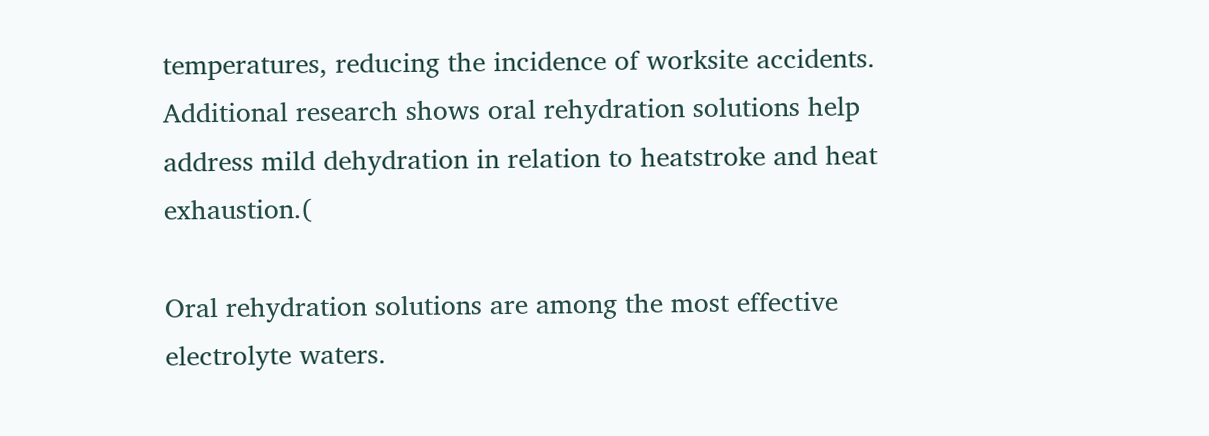temperatures, reducing the incidence of worksite accidents. Additional research shows oral rehydration solutions help address mild dehydration in relation to heatstroke and heat exhaustion.(

Oral rehydration solutions are among the most effective electrolyte waters.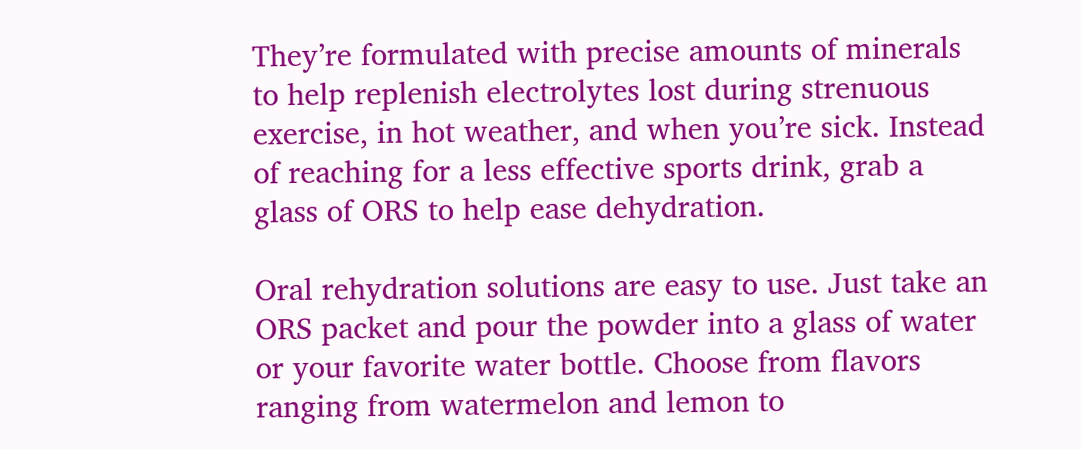They’re formulated with precise amounts of minerals to help replenish electrolytes lost during strenuous exercise, in hot weather, and when you’re sick. Instead of reaching for a less effective sports drink, grab a glass of ORS to help ease dehydration.

Oral rehydration solutions are easy to use. Just take an ORS packet and pour the powder into a glass of water or your favorite water bottle. Choose from flavors ranging from watermelon and lemon to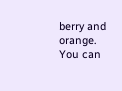berry and orange. You can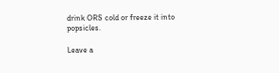drink ORS cold or freeze it into popsicles.

Leave a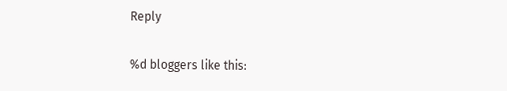Reply

%d bloggers like this: